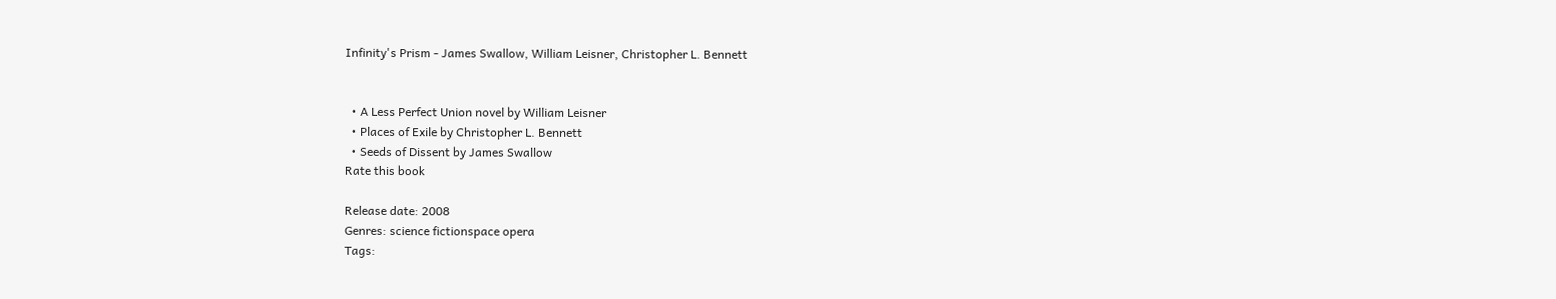Infinity's Prism - James Swallow, William Leisner, Christopher L. Bennett


  • A Less Perfect Union novel by William Leisner
  • Places of Exile by Christopher L. Bennett
  • Seeds of Dissent by James Swallow
Rate this book

Release date: 2008
Genres: science fictionspace opera
Tags: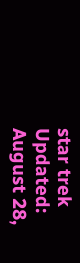star trek
Updated: August 28,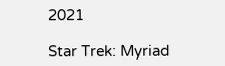2021

Star Trek: Myriad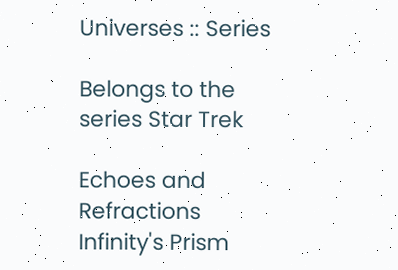Universes :: Series

Belongs to the series Star Trek

Echoes and Refractions
Infinity's Prism